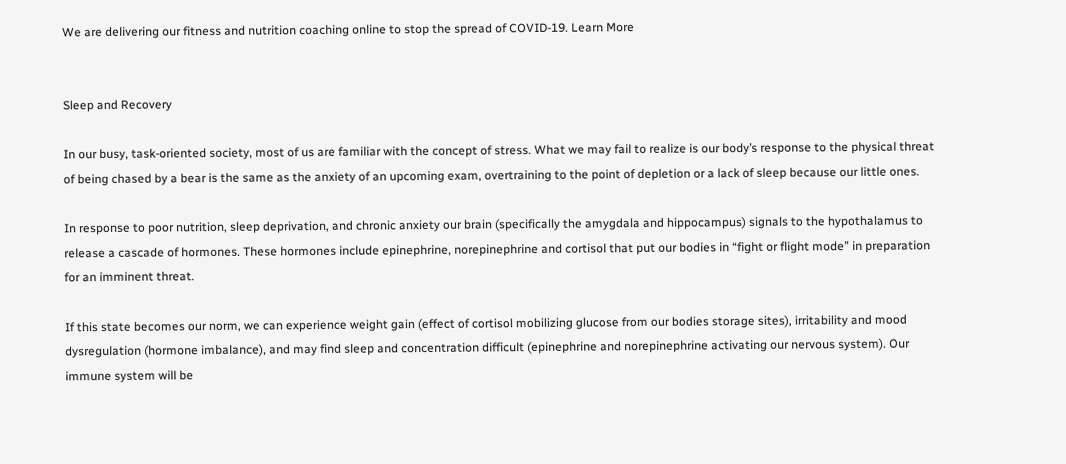We are delivering our fitness and nutrition coaching online to stop the spread of COVID-19. Learn More


Sleep and Recovery

In our busy, task-oriented society, most of us are familiar with the concept of stress. What we may fail to realize is our body’s response to the physical threat of being chased by a bear is the same as the anxiety of an upcoming exam, overtraining to the point of depletion or a lack of sleep because our little ones.

In response to poor nutrition, sleep deprivation, and chronic anxiety our brain (specifically the amygdala and hippocampus) signals to the hypothalamus to release a cascade of hormones. These hormones include epinephrine, norepinephrine and cortisol that put our bodies in “fight or flight mode” in preparation for an imminent threat.

If this state becomes our norm, we can experience weight gain (effect of cortisol mobilizing glucose from our bodies storage sites), irritability and mood dysregulation (hormone imbalance), and may find sleep and concentration difficult (epinephrine and norepinephrine activating our nervous system). Our immune system will be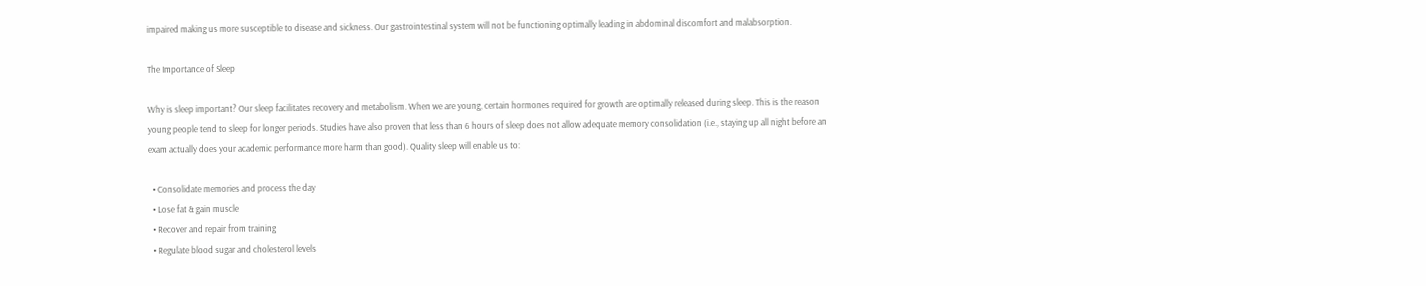impaired making us more susceptible to disease and sickness. Our gastrointestinal system will not be functioning optimally leading in abdominal discomfort and malabsorption.

The Importance of Sleep

Why is sleep important? Our sleep facilitates recovery and metabolism. When we are young, certain hormones required for growth are optimally released during sleep. This is the reason young people tend to sleep for longer periods. Studies have also proven that less than 6 hours of sleep does not allow adequate memory consolidation (i.e., staying up all night before an exam actually does your academic performance more harm than good). Quality sleep will enable us to:

  • Consolidate memories and process the day
  • Lose fat & gain muscle
  • Recover and repair from training
  • Regulate blood sugar and cholesterol levels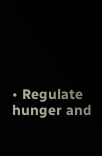• Regulate hunger and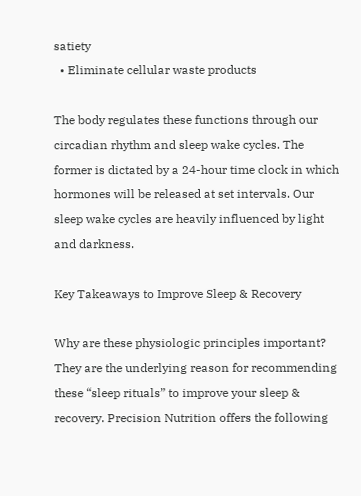satiety
  • Eliminate cellular waste products

The body regulates these functions through our circadian rhythm and sleep wake cycles. The former is dictated by a 24-hour time clock in which hormones will be released at set intervals. Our sleep wake cycles are heavily influenced by light and darkness.

Key Takeaways to Improve Sleep & Recovery

Why are these physiologic principles important? They are the underlying reason for recommending these “sleep rituals” to improve your sleep & recovery. Precision Nutrition offers the following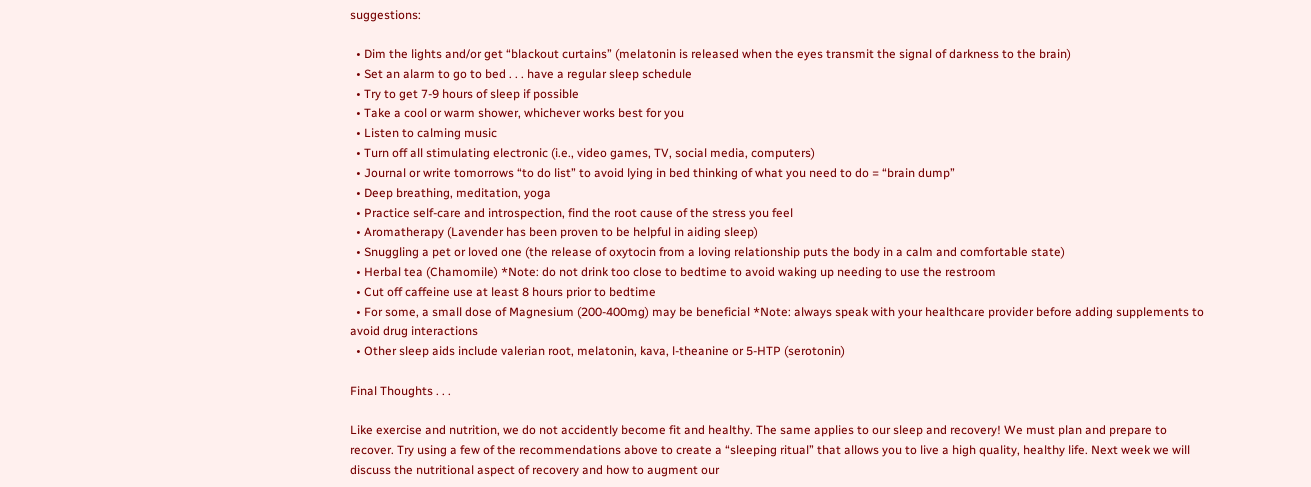suggestions:

  • Dim the lights and/or get “blackout curtains” (melatonin is released when the eyes transmit the signal of darkness to the brain)
  • Set an alarm to go to bed . . . have a regular sleep schedule
  • Try to get 7-9 hours of sleep if possible
  • Take a cool or warm shower, whichever works best for you
  • Listen to calming music
  • Turn off all stimulating electronic (i.e., video games, TV, social media, computers)
  • Journal or write tomorrows “to do list” to avoid lying in bed thinking of what you need to do = “brain dump”
  • Deep breathing, meditation, yoga
  • Practice self-care and introspection, find the root cause of the stress you feel
  • Aromatherapy (Lavender has been proven to be helpful in aiding sleep)
  • Snuggling a pet or loved one (the release of oxytocin from a loving relationship puts the body in a calm and comfortable state)
  • Herbal tea (Chamomile) *Note: do not drink too close to bedtime to avoid waking up needing to use the restroom
  • Cut off caffeine use at least 8 hours prior to bedtime
  • For some, a small dose of Magnesium (200-400mg) may be beneficial *Note: always speak with your healthcare provider before adding supplements to avoid drug interactions
  • Other sleep aids include valerian root, melatonin, kava, l-theanine or 5-HTP (serotonin)

Final Thoughts . . .

Like exercise and nutrition, we do not accidently become fit and healthy. The same applies to our sleep and recovery! We must plan and prepare to recover. Try using a few of the recommendations above to create a “sleeping ritual” that allows you to live a high quality, healthy life. Next week we will discuss the nutritional aspect of recovery and how to augment our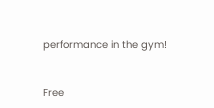performance in the gym!


Free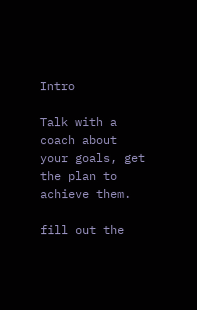Intro

Talk with a coach about your goals, get the plan to achieve them.

fill out the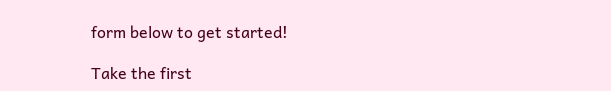form below to get started!

Take the first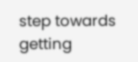step towards getting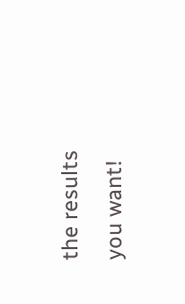the results you want!